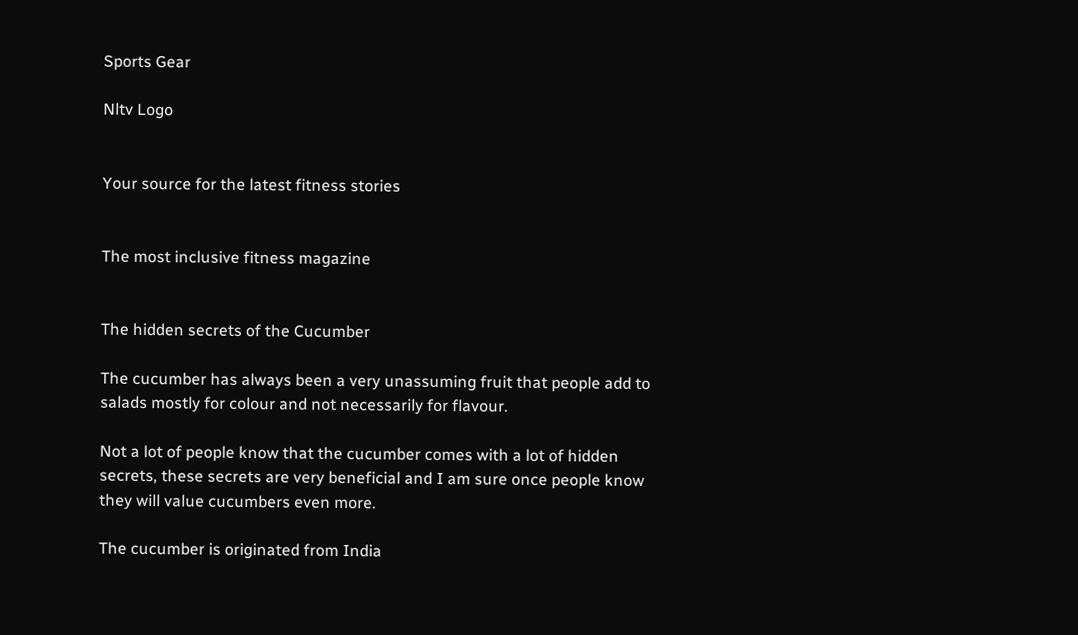Sports Gear

Nltv Logo


Your source for the latest fitness stories


The most inclusive fitness magazine


The hidden secrets of the Cucumber

The cucumber has always been a very unassuming fruit that people add to salads mostly for colour and not necessarily for flavour.

Not a lot of people know that the cucumber comes with a lot of hidden secrets, these secrets are very beneficial and I am sure once people know they will value cucumbers even more.

The cucumber is originated from India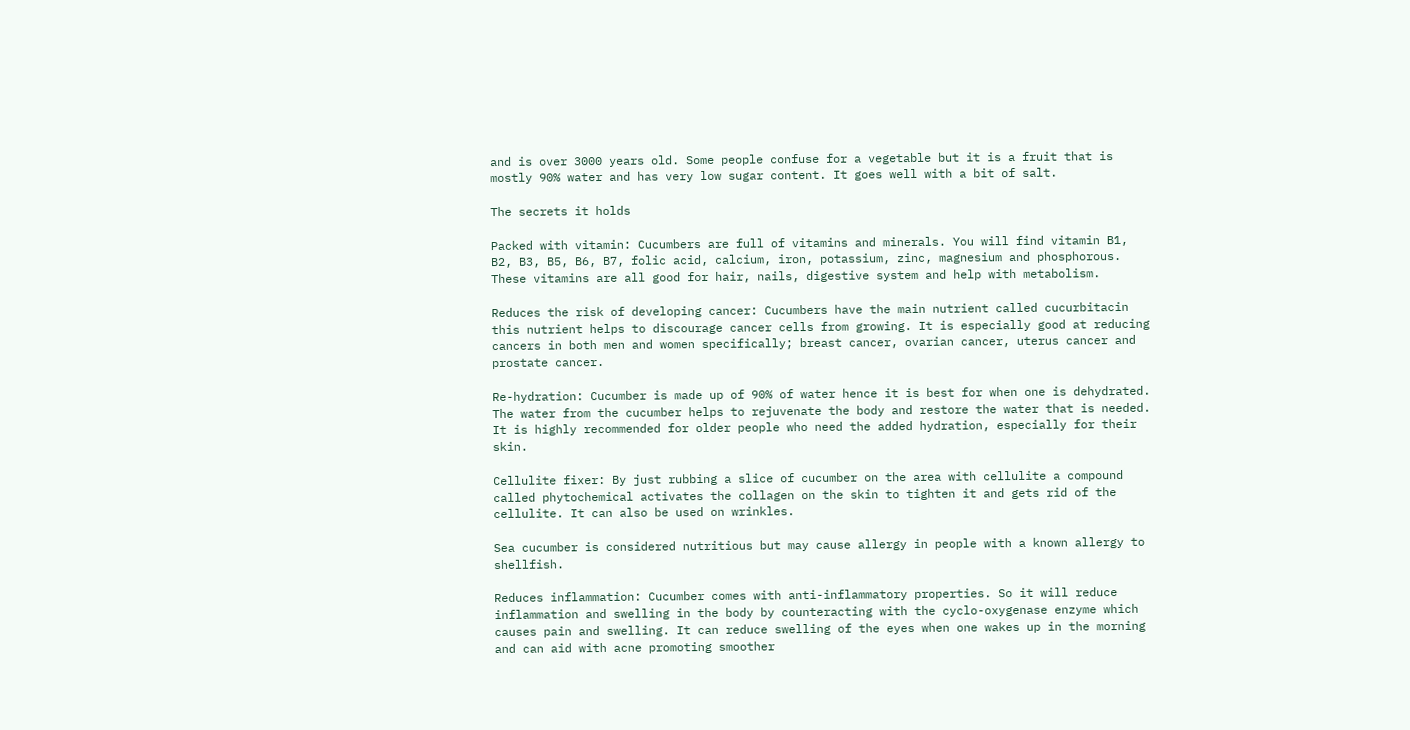and is over 3000 years old. Some people confuse for a vegetable but it is a fruit that is mostly 90% water and has very low sugar content. It goes well with a bit of salt.

The secrets it holds

Packed with vitamin: Cucumbers are full of vitamins and minerals. You will find vitamin B1, B2, B3, B5, B6, B7, folic acid, calcium, iron, potassium, zinc, magnesium and phosphorous. These vitamins are all good for hair, nails, digestive system and help with metabolism.

Reduces the risk of developing cancer: Cucumbers have the main nutrient called cucurbitacin this nutrient helps to discourage cancer cells from growing. It is especially good at reducing cancers in both men and women specifically; breast cancer, ovarian cancer, uterus cancer and prostate cancer.

Re-hydration: Cucumber is made up of 90% of water hence it is best for when one is dehydrated. The water from the cucumber helps to rejuvenate the body and restore the water that is needed. It is highly recommended for older people who need the added hydration, especially for their skin.

Cellulite fixer: By just rubbing a slice of cucumber on the area with cellulite a compound called phytochemical activates the collagen on the skin to tighten it and gets rid of the cellulite. It can also be used on wrinkles.

Sea cucumber is considered nutritious but may cause allergy in people with a known allergy to shellfish.

Reduces inflammation: Cucumber comes with anti-inflammatory properties. So it will reduce inflammation and swelling in the body by counteracting with the cyclo-oxygenase enzyme which causes pain and swelling. It can reduce swelling of the eyes when one wakes up in the morning and can aid with acne promoting smoother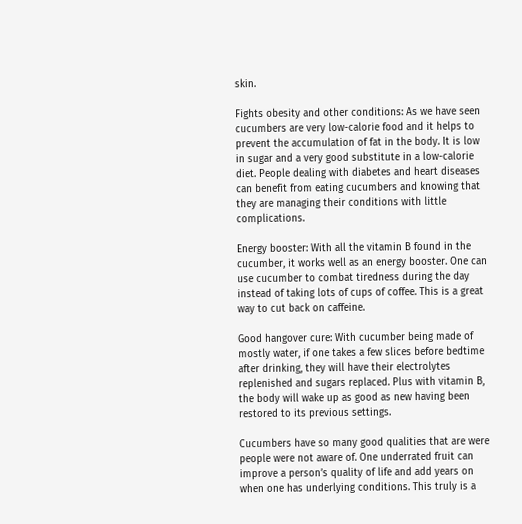skin.

Fights obesity and other conditions: As we have seen cucumbers are very low-calorie food and it helps to prevent the accumulation of fat in the body. It is low in sugar and a very good substitute in a low-calorie diet. People dealing with diabetes and heart diseases can benefit from eating cucumbers and knowing that they are managing their conditions with little complications.

Energy booster: With all the vitamin B found in the cucumber, it works well as an energy booster. One can use cucumber to combat tiredness during the day instead of taking lots of cups of coffee. This is a great way to cut back on caffeine.

Good hangover cure: With cucumber being made of mostly water, if one takes a few slices before bedtime after drinking, they will have their electrolytes replenished and sugars replaced. Plus with vitamin B, the body will wake up as good as new having been restored to its previous settings.

Cucumbers have so many good qualities that are were people were not aware of. One underrated fruit can improve a person’s quality of life and add years on when one has underlying conditions. This truly is a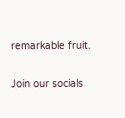remarkable fruit.

Join our socials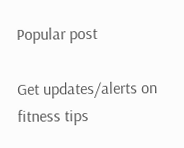Popular post

Get updates/alerts on fitness tips